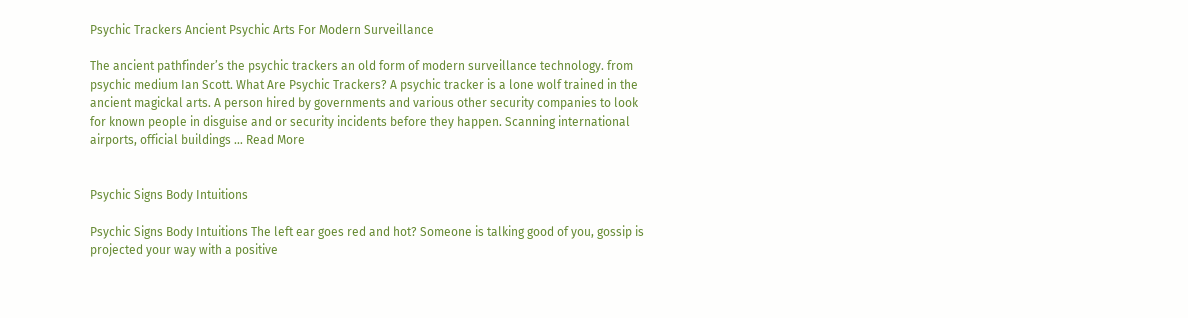Psychic Trackers Ancient Psychic Arts For Modern Surveillance

The ancient pathfinder’s the psychic trackers an old form of modern surveillance technology. from psychic medium Ian Scott. What Are Psychic Trackers? A psychic tracker is a lone wolf trained in the ancient magickal arts. A person hired by governments and various other security companies to look for known people in disguise and or security incidents before they happen. Scanning international airports, official buildings … Read More


Psychic Signs Body Intuitions

Psychic Signs Body Intuitions The left ear goes red and hot? Someone is talking good of you, gossip is projected your way with a positive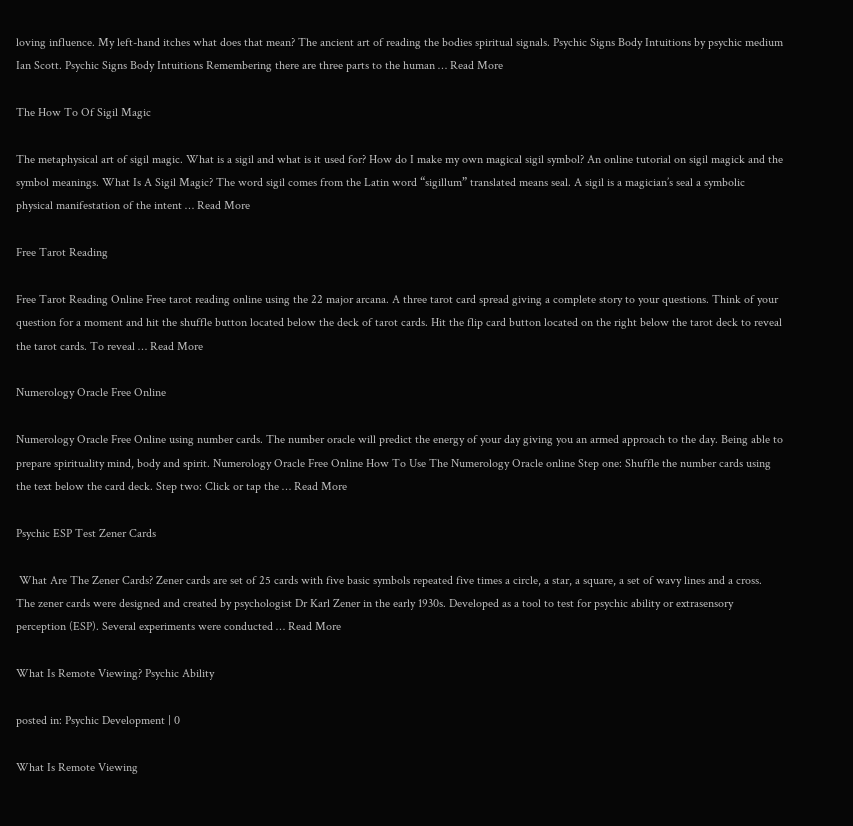loving influence. My left-hand itches what does that mean? The ancient art of reading the bodies spiritual signals. Psychic Signs Body Intuitions by psychic medium Ian Scott. Psychic Signs Body Intuitions Remembering there are three parts to the human … Read More

The How To Of Sigil Magic

The metaphysical art of sigil magic. What is a sigil and what is it used for? How do I make my own magical sigil symbol? An online tutorial on sigil magick and the symbol meanings. What Is A Sigil Magic? The word sigil comes from the Latin word “sigillum” translated means seal. A sigil is a magician’s seal a symbolic physical manifestation of the intent … Read More

Free Tarot Reading

Free Tarot Reading Online Free tarot reading online using the 22 major arcana. A three tarot card spread giving a complete story to your questions. Think of your question for a moment and hit the shuffle button located below the deck of tarot cards. Hit the flip card button located on the right below the tarot deck to reveal the tarot cards. To reveal … Read More

Numerology Oracle Free Online

Numerology Oracle Free Online using number cards. The number oracle will predict the energy of your day giving you an armed approach to the day. Being able to prepare spirituality mind, body and spirit. Numerology Oracle Free Online How To Use The Numerology Oracle online Step one: Shuffle the number cards using the text below the card deck. Step two: Click or tap the … Read More

Psychic ESP Test Zener Cards

 What Are The Zener Cards? Zener cards are set of 25 cards with five basic symbols repeated five times a circle, a star, a square, a set of wavy lines and a cross. The zener cards were designed and created by psychologist Dr Karl Zener in the early 1930s. Developed as a tool to test for psychic ability or extrasensory perception (ESP). Several experiments were conducted … Read More

What Is Remote Viewing? Psychic Ability

posted in: Psychic Development | 0

What Is Remote Viewing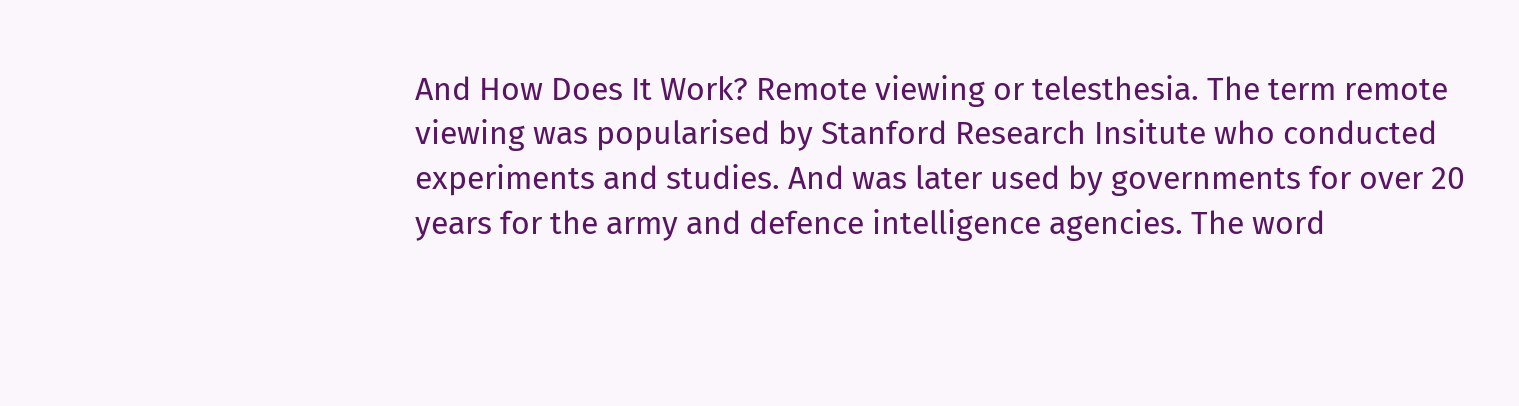And How Does It Work? Remote viewing or telesthesia. The term remote viewing was popularised by Stanford Research Insitute who conducted experiments and studies. And was later used by governments for over 20 years for the army and defence intelligence agencies. The word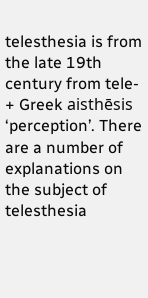telesthesia is from the late 19th century from tele- + Greek aisthēsis ‘perception’. There are a number of explanations on the subject of telesthesia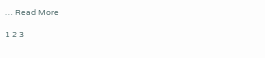… Read More

1 2 3